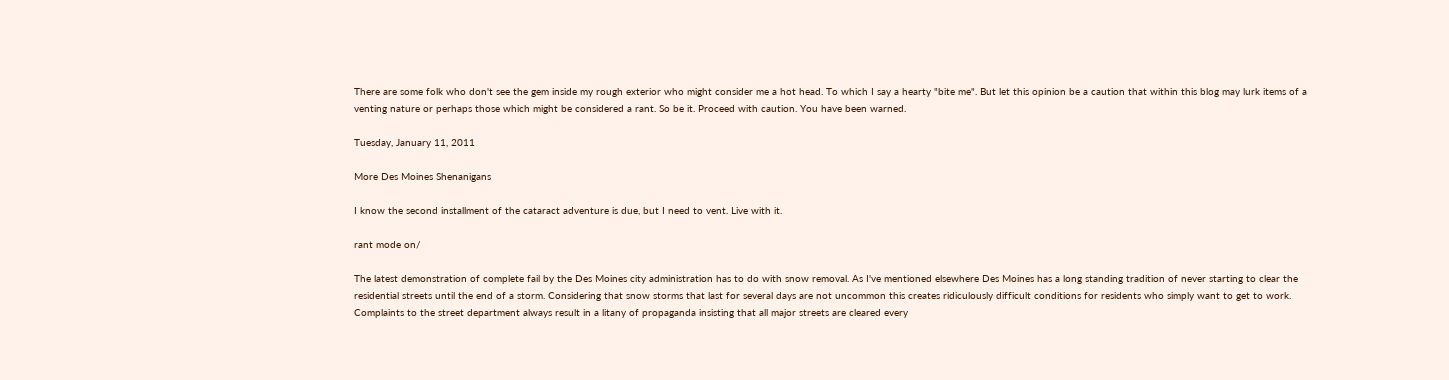There are some folk who don't see the gem inside my rough exterior who might consider me a hot head. To which I say a hearty "bite me". But let this opinion be a caution that within this blog may lurk items of a venting nature or perhaps those which might be considered a rant. So be it. Proceed with caution. You have been warned.

Tuesday, January 11, 2011

More Des Moines Shenanigans

I know the second installment of the cataract adventure is due, but I need to vent. Live with it.

rant mode on/

The latest demonstration of complete fail by the Des Moines city administration has to do with snow removal. As I've mentioned elsewhere Des Moines has a long standing tradition of never starting to clear the residential streets until the end of a storm. Considering that snow storms that last for several days are not uncommon this creates ridiculously difficult conditions for residents who simply want to get to work. Complaints to the street department always result in a litany of propaganda insisting that all major streets are cleared every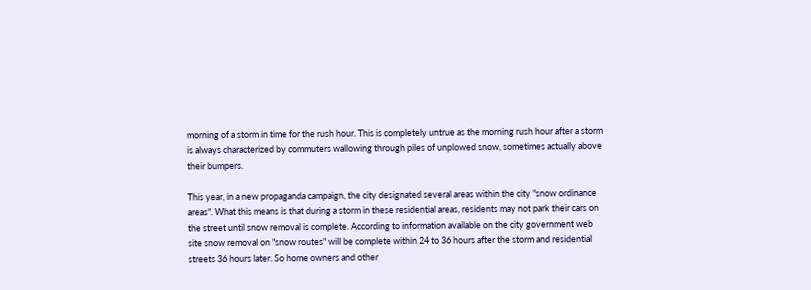morning of a storm in time for the rush hour. This is completely untrue as the morning rush hour after a storm is always characterized by commuters wallowing through piles of unplowed snow, sometimes actually above their bumpers.

This year, in a new propaganda campaign, the city designated several areas within the city "snow ordinance areas". What this means is that during a storm in these residential areas, residents may not park their cars on the street until snow removal is complete. According to information available on the city government web site snow removal on "snow routes" will be complete within 24 to 36 hours after the storm and residential streets 36 hours later. So home owners and other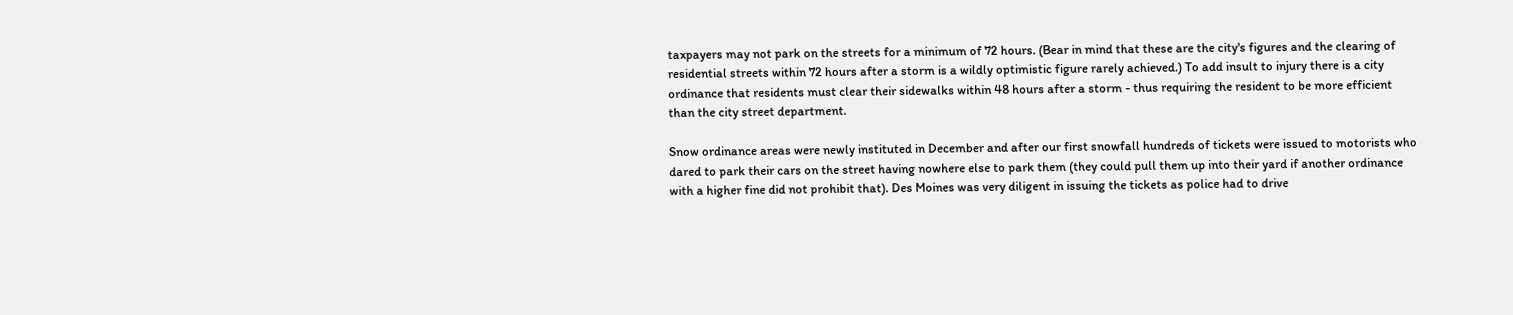taxpayers may not park on the streets for a minimum of 72 hours. (Bear in mind that these are the city's figures and the clearing of residential streets within 72 hours after a storm is a wildly optimistic figure rarely achieved.) To add insult to injury there is a city ordinance that residents must clear their sidewalks within 48 hours after a storm - thus requiring the resident to be more efficient than the city street department.

Snow ordinance areas were newly instituted in December and after our first snowfall hundreds of tickets were issued to motorists who dared to park their cars on the street having nowhere else to park them (they could pull them up into their yard if another ordinance with a higher fine did not prohibit that). Des Moines was very diligent in issuing the tickets as police had to drive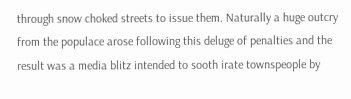through snow choked streets to issue them. Naturally a huge outcry from the populace arose following this deluge of penalties and the result was a media blitz intended to sooth irate townspeople by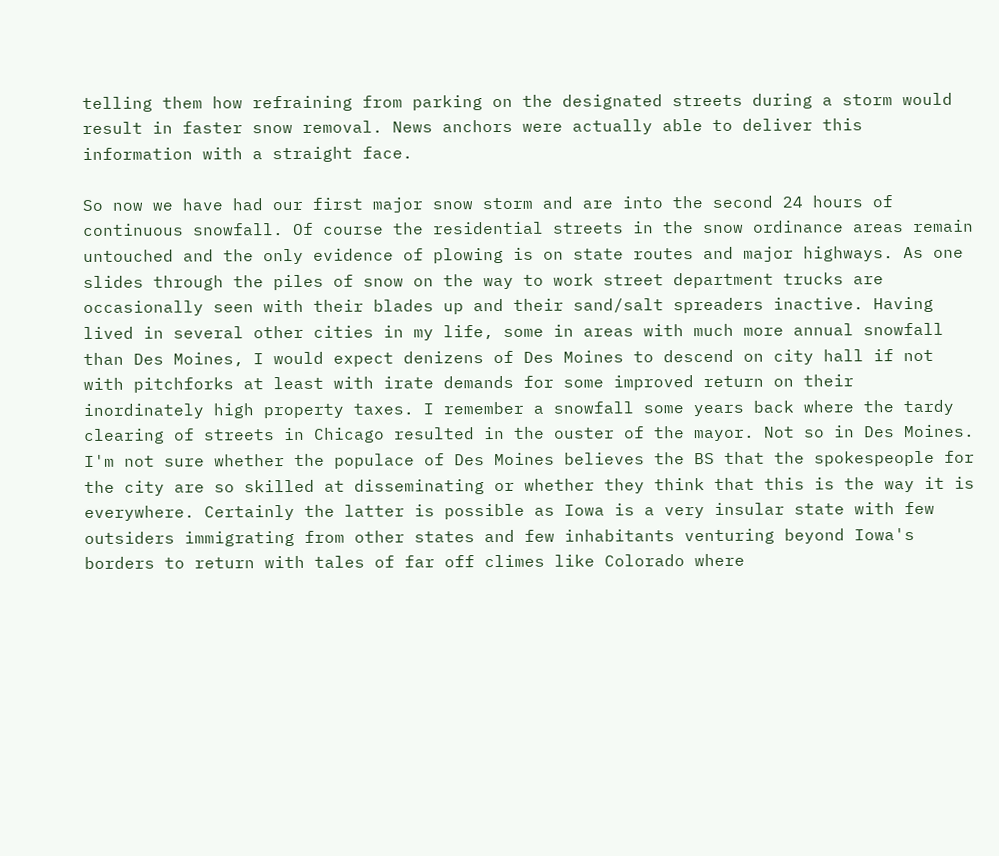telling them how refraining from parking on the designated streets during a storm would result in faster snow removal. News anchors were actually able to deliver this information with a straight face.

So now we have had our first major snow storm and are into the second 24 hours of continuous snowfall. Of course the residential streets in the snow ordinance areas remain untouched and the only evidence of plowing is on state routes and major highways. As one slides through the piles of snow on the way to work street department trucks are occasionally seen with their blades up and their sand/salt spreaders inactive. Having lived in several other cities in my life, some in areas with much more annual snowfall than Des Moines, I would expect denizens of Des Moines to descend on city hall if not with pitchforks at least with irate demands for some improved return on their inordinately high property taxes. I remember a snowfall some years back where the tardy clearing of streets in Chicago resulted in the ouster of the mayor. Not so in Des Moines. I'm not sure whether the populace of Des Moines believes the BS that the spokespeople for the city are so skilled at disseminating or whether they think that this is the way it is everywhere. Certainly the latter is possible as Iowa is a very insular state with few outsiders immigrating from other states and few inhabitants venturing beyond Iowa's borders to return with tales of far off climes like Colorado where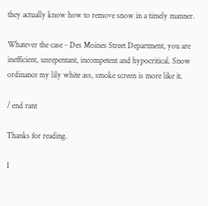they actually know how to remove snow in a timely manner.

Whatever the case - Des Moines Street Department, you are inefficient, unrepentant, incompetent and hypocritical. Snow ordinance my lily white ass, smoke screen is more like it.

/ end rant

Thanks for reading.

1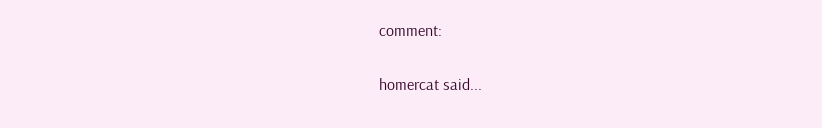comment:

homercat said...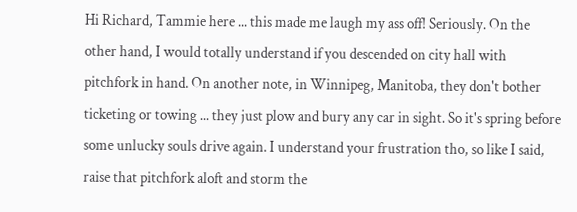Hi Richard, Tammie here ... this made me laugh my ass off! Seriously. On the other hand, I would totally understand if you descended on city hall with pitchfork in hand. On another note, in Winnipeg, Manitoba, they don't bother ticketing or towing ... they just plow and bury any car in sight. So it's spring before some unlucky souls drive again. I understand your frustration tho, so like I said, raise that pitchfork aloft and storm the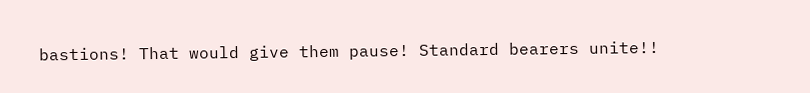bastions! That would give them pause! Standard bearers unite!!